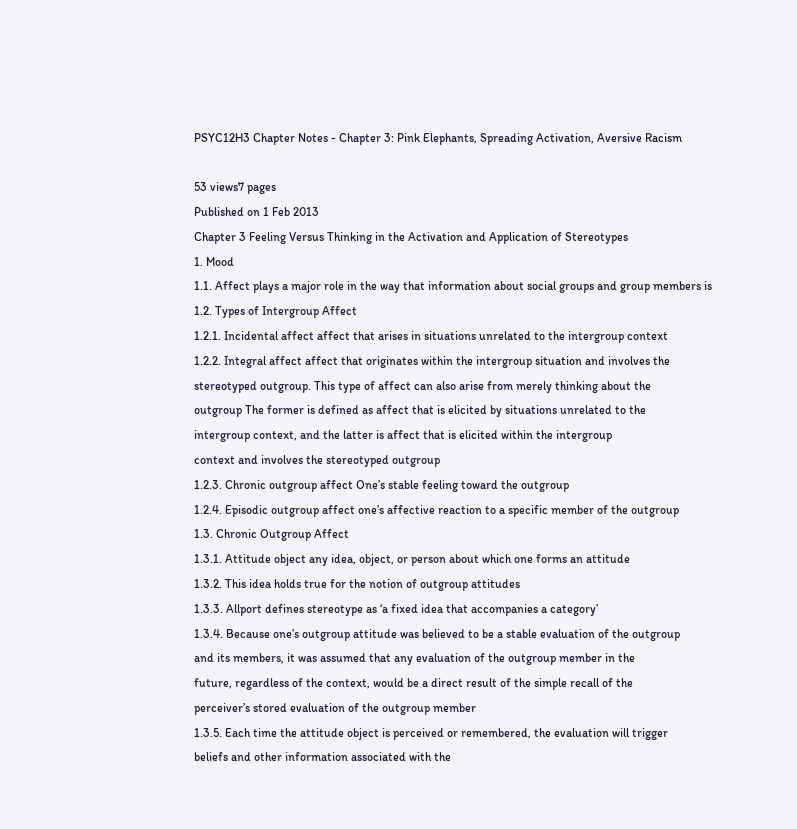PSYC12H3 Chapter Notes - Chapter 3: Pink Elephants, Spreading Activation, Aversive Racism

53 views7 pages
Published on 1 Feb 2013
Chapter 3 Feeling Versus Thinking in the Activation and Application of Stereotypes
1. Mood
1.1. Affect plays a major role in the way that information about social groups and group members is
1.2. Types of Intergroup Affect
1.2.1. Incidental affect affect that arises in situations unrelated to the intergroup context
1.2.2. Integral affect affect that originates within the intergroup situation and involves the
stereotyped outgroup. This type of affect can also arise from merely thinking about the
outgroup The former is defined as affect that is elicited by situations unrelated to the
intergroup context, and the latter is affect that is elicited within the intergroup
context and involves the stereotyped outgroup
1.2.3. Chronic outgroup affect One’s stable feeling toward the outgroup
1.2.4. Episodic outgroup affect one’s affective reaction to a specific member of the outgroup
1.3. Chronic Outgroup Affect
1.3.1. Attitude object any idea, object, or person about which one forms an attitude
1.3.2. This idea holds true for the notion of outgroup attitudes
1.3.3. Allport defines stereotype as ‘a fixed idea that accompanies a category’
1.3.4. Because one’s outgroup attitude was believed to be a stable evaluation of the outgroup
and its members, it was assumed that any evaluation of the outgroup member in the
future, regardless of the context, would be a direct result of the simple recall of the
perceiver’s stored evaluation of the outgroup member
1.3.5. Each time the attitude object is perceived or remembered, the evaluation will trigger
beliefs and other information associated with the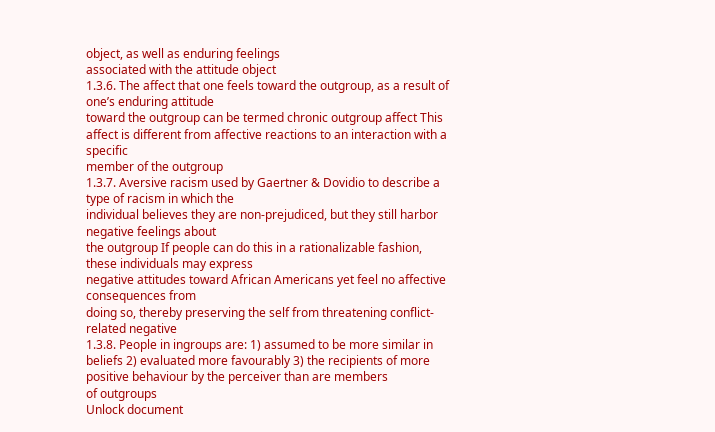object, as well as enduring feelings
associated with the attitude object
1.3.6. The affect that one feels toward the outgroup, as a result of one’s enduring attitude
toward the outgroup can be termed chronic outgroup affect This affect is different from affective reactions to an interaction with a specific
member of the outgroup
1.3.7. Aversive racism used by Gaertner & Dovidio to describe a type of racism in which the
individual believes they are non-prejudiced, but they still harbor negative feelings about
the outgroup If people can do this in a rationalizable fashion, these individuals may express
negative attitudes toward African Americans yet feel no affective consequences from
doing so, thereby preserving the self from threatening conflict-related negative
1.3.8. People in ingroups are: 1) assumed to be more similar in beliefs 2) evaluated more favourably 3) the recipients of more positive behaviour by the perceiver than are members
of outgroups
Unlock document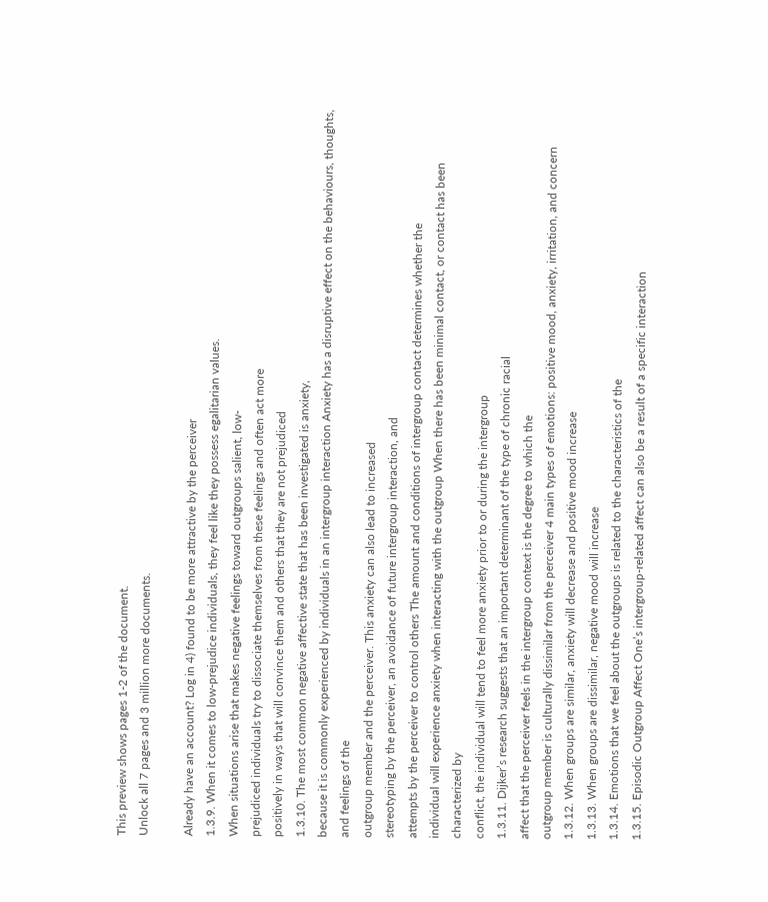This preview shows pages 1-2 of the document.
Unlock all 7 pages and 3 million more documents.

Already have an account? Log in 4) found to be more attractive by the perceiver
1.3.9. When it comes to low-prejudice individuals, they feel like they possess egalitarian values.
When situations arise that makes negative feelings toward outgroups salient, low-
prejudiced individuals try to dissociate themselves from these feelings and often act more
positively in ways that will convince them and others that they are not prejudiced
1.3.10. The most common negative affective state that has been investigated is anxiety,
because it is commonly experienced by individuals in an intergroup interaction Anxiety has a disruptive effect on the behaviours, thoughts, and feelings of the
outgroup member and the perceiver. This anxiety can also lead to increased
stereotyping by the perceiver, an avoidance of future intergroup interaction, and
attempts by the perceiver to control others The amount and conditions of intergroup contact determines whether the
individual will experience anxiety when interacting with the outgroup When there has been minimal contact, or contact has been characterized by
conflict, the individual will tend to feel more anxiety prior to or during the intergroup
1.3.11. Dijker’s research suggests that an important determinant of the type of chronic racial
affect that the perceiver feels in the intergroup context is the degree to which the
outgroup member is culturally dissimilar from the perceiver 4 main types of emotions: positive mood, anxiety, irritation, and concern
1.3.12. When groups are similar, anxiety will decrease and positive mood increase
1.3.13. When groups are dissimilar, negative mood will increase
1.3.14. Emotions that we feel about the outgroups is related to the characteristics of the
1.3.15. Episodic Outgroup Affect One’s intergroup-related affect can also be a result of a specific interaction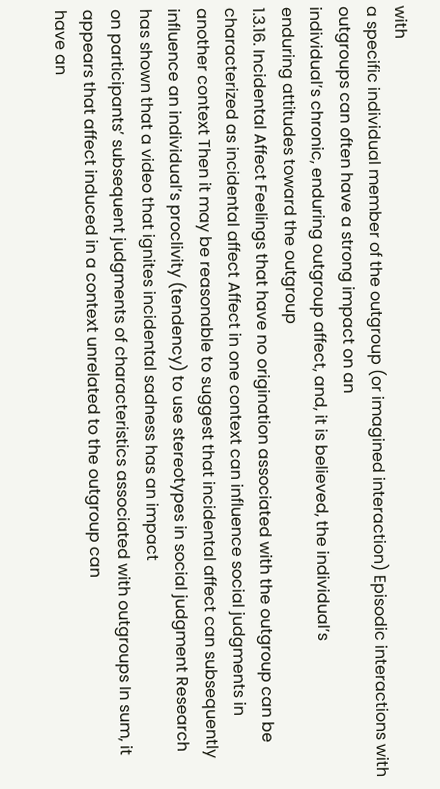with
a specific individual member of the outgroup (or imagined interaction) Episodic interactions with outgroups can often have a strong impact on an
individual’s chronic, enduring outgroup affect, and, it is believed, the individual’s
enduring attitudes toward the outgroup
1.3.16. Incidental Affect Feelings that have no origination associated with the outgroup can be
characterized as incidental affect Affect in one context can influence social judgments in another context Then it may be reasonable to suggest that incidental affect can subsequently
influence an individual’s proclivity (tendency) to use stereotypes in social judgment Research has shown that a video that ignites incidental sadness has an impact
on participants’ subsequent judgments of characteristics associated with outgroups In sum, it appears that affect induced in a context unrelated to the outgroup can
have an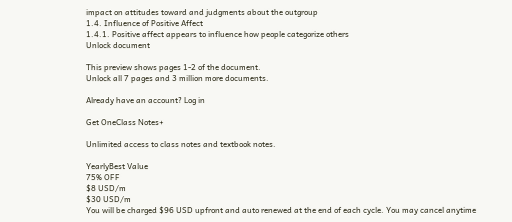impact on attitudes toward and judgments about the outgroup
1.4. Influence of Positive Affect
1.4.1. Positive affect appears to influence how people categorize others
Unlock document

This preview shows pages 1-2 of the document.
Unlock all 7 pages and 3 million more documents.

Already have an account? Log in

Get OneClass Notes+

Unlimited access to class notes and textbook notes.

YearlyBest Value
75% OFF
$8 USD/m
$30 USD/m
You will be charged $96 USD upfront and auto renewed at the end of each cycle. You may cancel anytime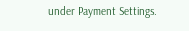under Payment Settings.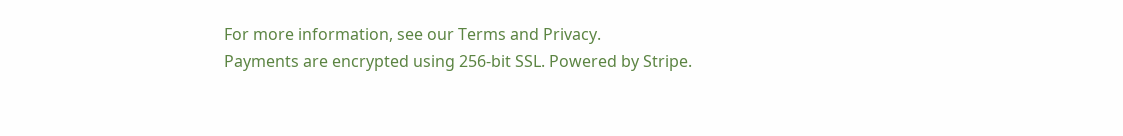For more information, see our Terms and Privacy.
Payments are encrypted using 256-bit SSL. Powered by Stripe.